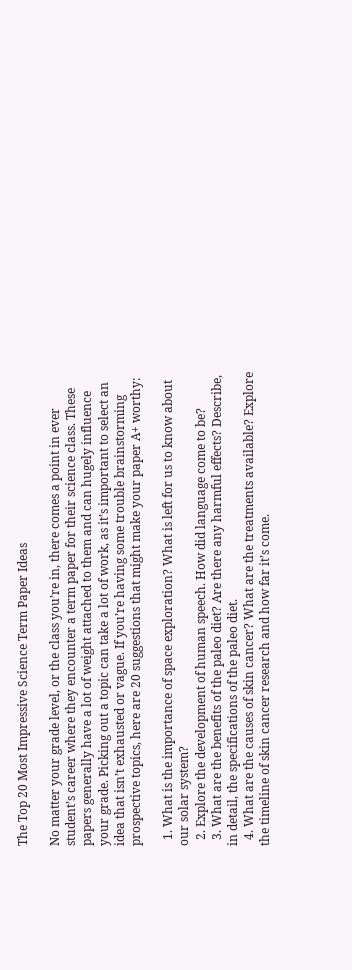The Top 20 Most Impressive Science Term Paper Ideas

No matter your grade level, or the class you’re in, there comes a point in ever student’s career where they encounter a term paper for their science class. These papers generally have a lot of weight attached to them and can hugely influence your grade. Picking out a topic can take a lot of work, as it’s important to select an idea that isn’t exhausted or vague. If you’re having some trouble brainstorming prospective topics, here are 20 suggestions that might make your paper A+ worthy:

  1. What is the importance of space exploration? What is left for us to know about our solar system?
  2. Explore the development of human speech. How did language come to be?
  3. What are the benefits of the paleo diet? Are there any harmful effects? Describe, in detail, the specifications of the paleo diet.
  4. What are the causes of skin cancer? What are the treatments available? Explore the timeline of skin cancer research and how far it’s come.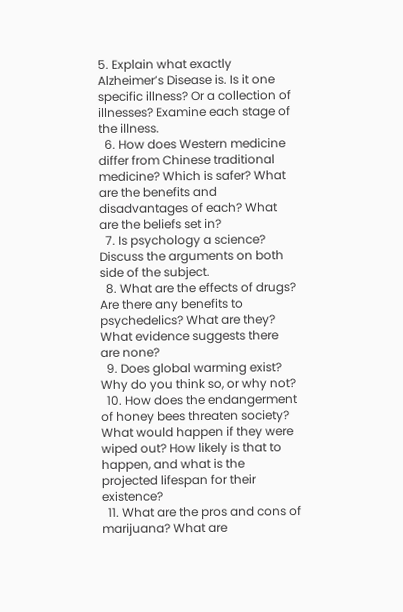5. Explain what exactly Alzheimer’s Disease is. Is it one specific illness? Or a collection of illnesses? Examine each stage of the illness.
  6. How does Western medicine differ from Chinese traditional medicine? Which is safer? What are the benefits and disadvantages of each? What are the beliefs set in?
  7. Is psychology a science? Discuss the arguments on both side of the subject.
  8. What are the effects of drugs? Are there any benefits to psychedelics? What are they? What evidence suggests there are none?
  9. Does global warming exist? Why do you think so, or why not?
  10. How does the endangerment of honey bees threaten society? What would happen if they were wiped out? How likely is that to happen, and what is the projected lifespan for their existence?
  11. What are the pros and cons of marijuana? What are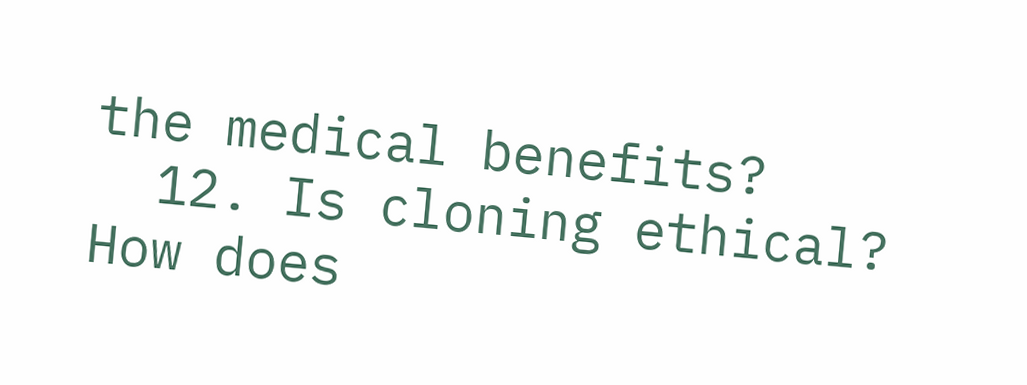the medical benefits?
  12. Is cloning ethical? How does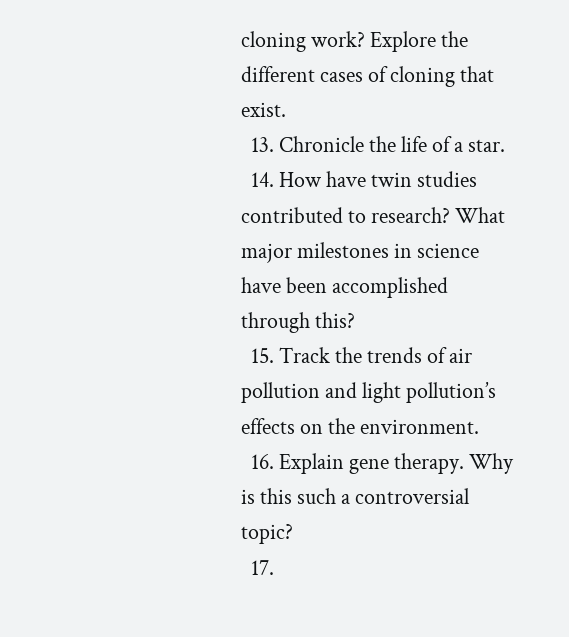cloning work? Explore the different cases of cloning that exist.
  13. Chronicle the life of a star.
  14. How have twin studies contributed to research? What major milestones in science have been accomplished through this?
  15. Track the trends of air pollution and light pollution’s effects on the environment.
  16. Explain gene therapy. Why is this such a controversial topic?
  17.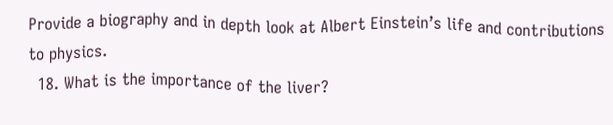Provide a biography and in depth look at Albert Einstein’s life and contributions to physics.
  18. What is the importance of the liver?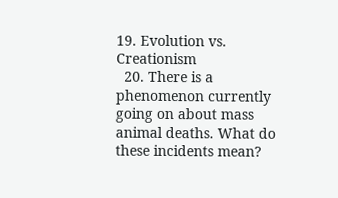19. Evolution vs. Creationism
  20. There is a phenomenon currently going on about mass animal deaths. What do these incidents mean?